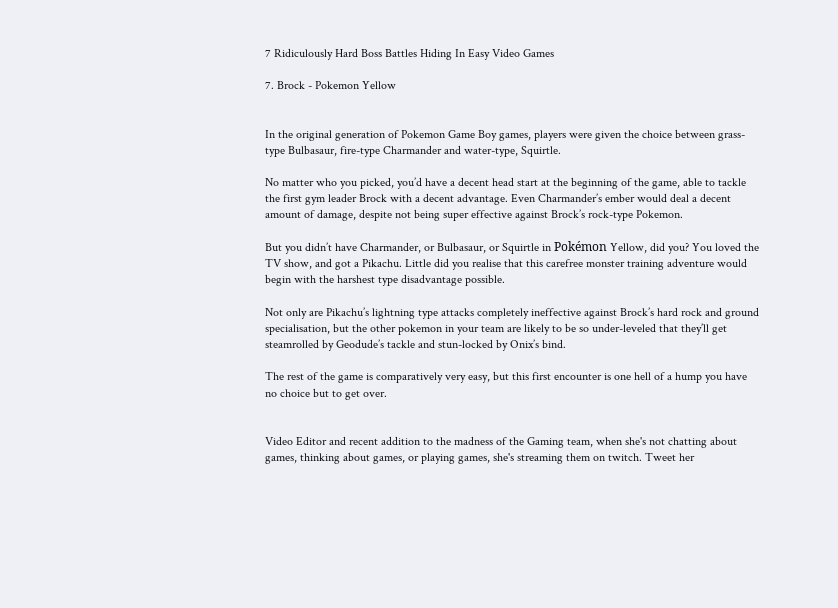7 Ridiculously Hard Boss Battles Hiding In Easy Video Games

7. Brock - Pokemon Yellow


In the original generation of Pokemon Game Boy games, players were given the choice between grass-type Bulbasaur, fire-type Charmander and water-type, Squirtle.

No matter who you picked, you’d have a decent head start at the beginning of the game, able to tackle the first gym leader Brock with a decent advantage. Even Charmander’s ember would deal a decent amount of damage, despite not being super effective against Brock’s rock-type Pokemon.

But you didn’t have Charmander, or Bulbasaur, or Squirtle in Pokémon Yellow, did you? You loved the TV show, and got a Pikachu. Little did you realise that this carefree monster training adventure would begin with the harshest type disadvantage possible.

Not only are Pikachu’s lightning type attacks completely ineffective against Brock’s hard rock and ground specialisation, but the other pokemon in your team are likely to be so under-leveled that they’ll get steamrolled by Geodude’s tackle and stun-locked by Onix’s bind.

The rest of the game is comparatively very easy, but this first encounter is one hell of a hump you have no choice but to get over.


Video Editor and recent addition to the madness of the Gaming team, when she's not chatting about games, thinking about games, or playing games, she's streaming them on twitch. Tweet her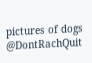pictures of dogs @DontRachQuit